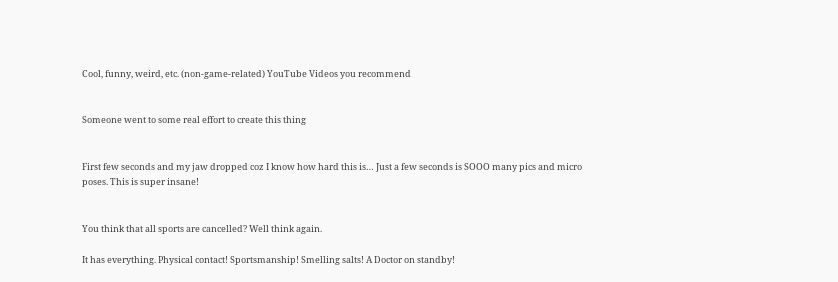Cool, funny, weird, etc. (non-game-related) YouTube Videos you recommend


Someone went to some real effort to create this thing


First few seconds and my jaw dropped coz I know how hard this is… Just a few seconds is SOOO many pics and micro poses. This is super insane!


You think that all sports are cancelled? Well think again.

It has everything. Physical contact! Sportsmanship! Smelling salts! A Doctor on standby!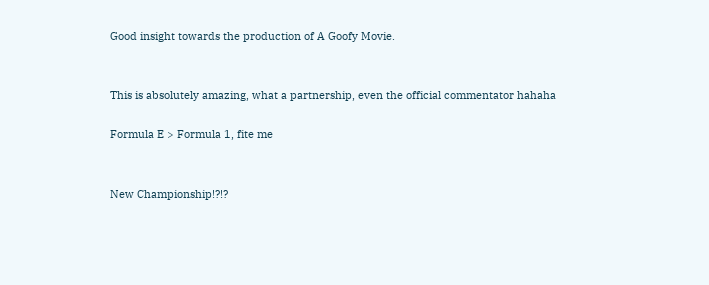Good insight towards the production of A Goofy Movie.


This is absolutely amazing, what a partnership, even the official commentator hahaha

Formula E > Formula 1, fite me


New Championship!?!?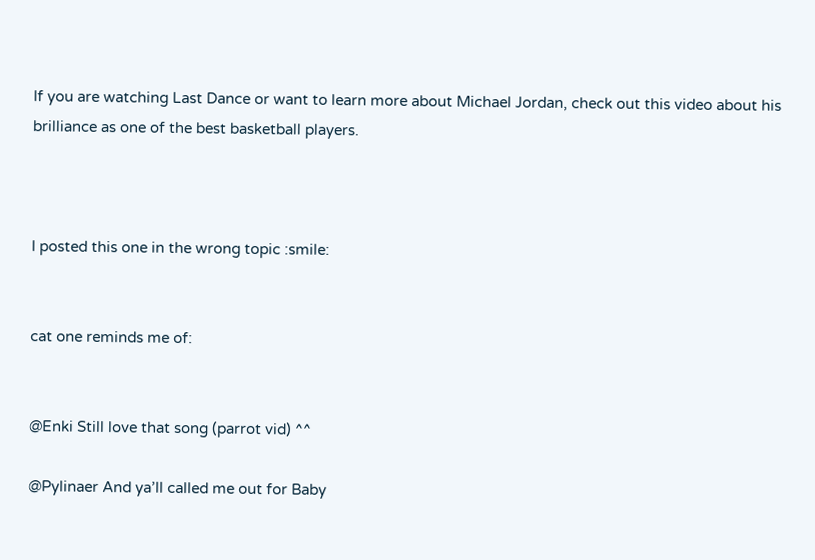If you are watching Last Dance or want to learn more about Michael Jordan, check out this video about his brilliance as one of the best basketball players.



I posted this one in the wrong topic :smile:


cat one reminds me of:


@Enki Still love that song (parrot vid) ^^

@Pylinaer And ya’ll called me out for Baby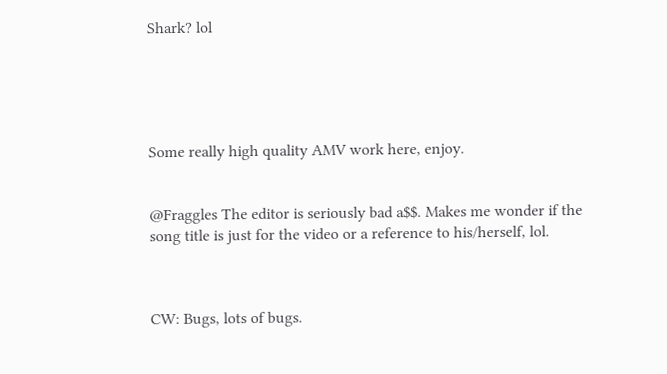Shark? lol





Some really high quality AMV work here, enjoy.


@Fraggles The editor is seriously bad a$$. Makes me wonder if the song title is just for the video or a reference to his/herself, lol.



CW: Bugs, lots of bugs.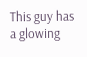This guy has a glowing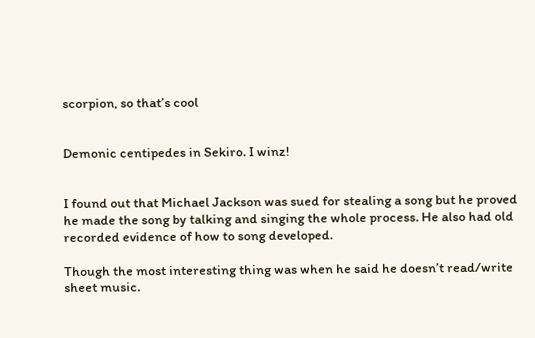scorpion, so that’s cool


Demonic centipedes in Sekiro. I winz!


I found out that Michael Jackson was sued for stealing a song but he proved he made the song by talking and singing the whole process. He also had old recorded evidence of how to song developed.

Though the most interesting thing was when he said he doesn’t read/write sheet music.